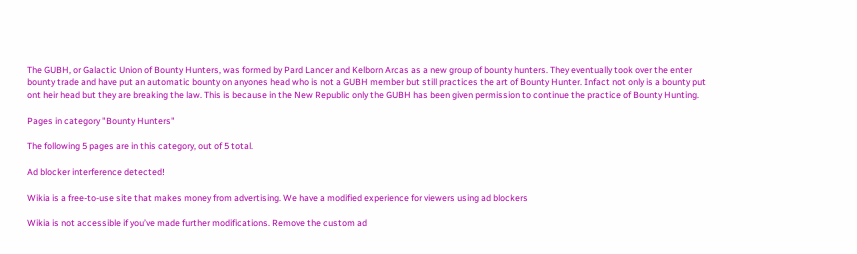The GUBH, or Galactic Union of Bounty Hunters, was formed by Pard Lancer and Kelborn Arcas as a new group of bounty hunters. They eventually took over the enter bounty trade and have put an automatic bounty on anyones head who is not a GUBH member but still practices the art of Bounty Hunter. Infact not only is a bounty put ont heir head but they are breaking the law. This is because in the New Republic only the GUBH has been given permission to continue the practice of Bounty Hunting.

Pages in category "Bounty Hunters"

The following 5 pages are in this category, out of 5 total.

Ad blocker interference detected!

Wikia is a free-to-use site that makes money from advertising. We have a modified experience for viewers using ad blockers

Wikia is not accessible if you’ve made further modifications. Remove the custom ad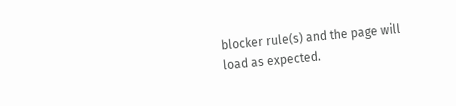blocker rule(s) and the page will load as expected.